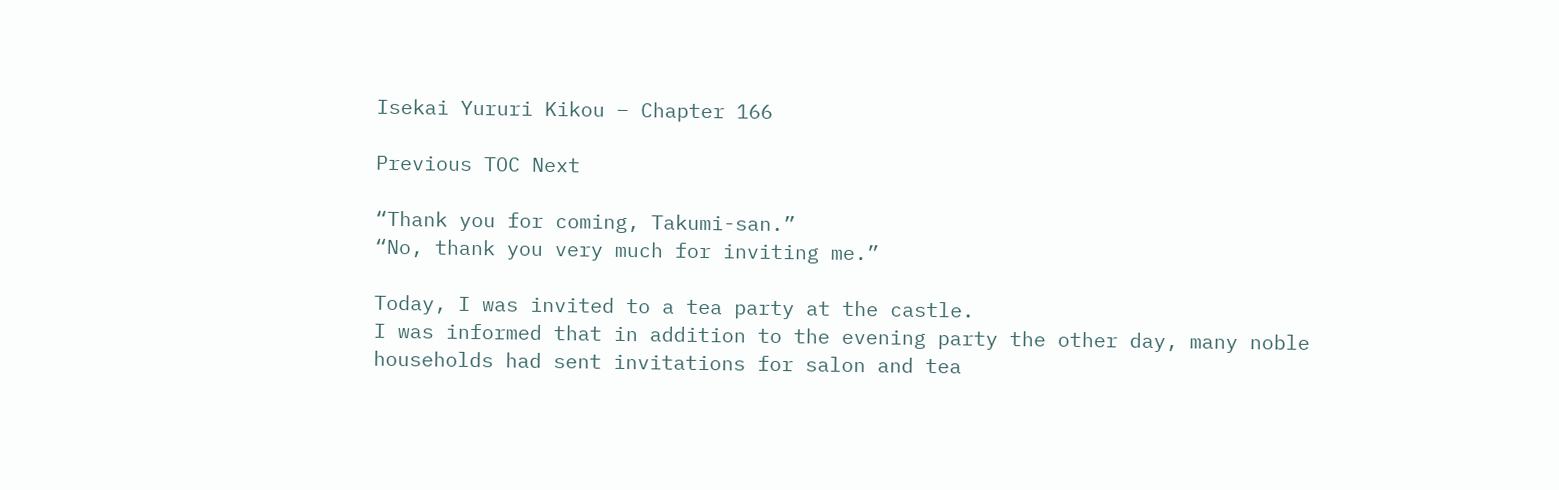Isekai Yururi Kikou – Chapter 166

Previous TOC Next

“Thank you for coming, Takumi-san.”
“No, thank you very much for inviting me.”

Today, I was invited to a tea party at the castle.
I was informed that in addition to the evening party the other day, many noble households had sent invitations for salon and tea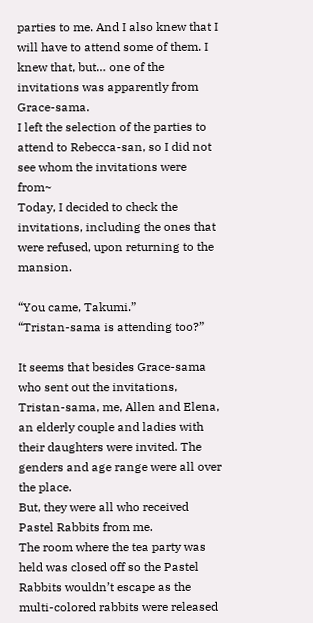parties to me. And I also knew that I will have to attend some of them. I knew that, but… one of the invitations was apparently from Grace-sama.
I left the selection of the parties to attend to Rebecca-san, so I did not see whom the invitations were from~
Today, I decided to check the invitations, including the ones that were refused, upon returning to the mansion.

“You came, Takumi.”
“Tristan-sama is attending too?”

It seems that besides Grace-sama who sent out the invitations, Tristan-sama, me, Allen and Elena, an elderly couple and ladies with their daughters were invited. The genders and age range were all over the place.
But, they were all who received Pastel Rabbits from me.
The room where the tea party was held was closed off so the Pastel Rabbits wouldn’t escape as the multi-colored rabbits were released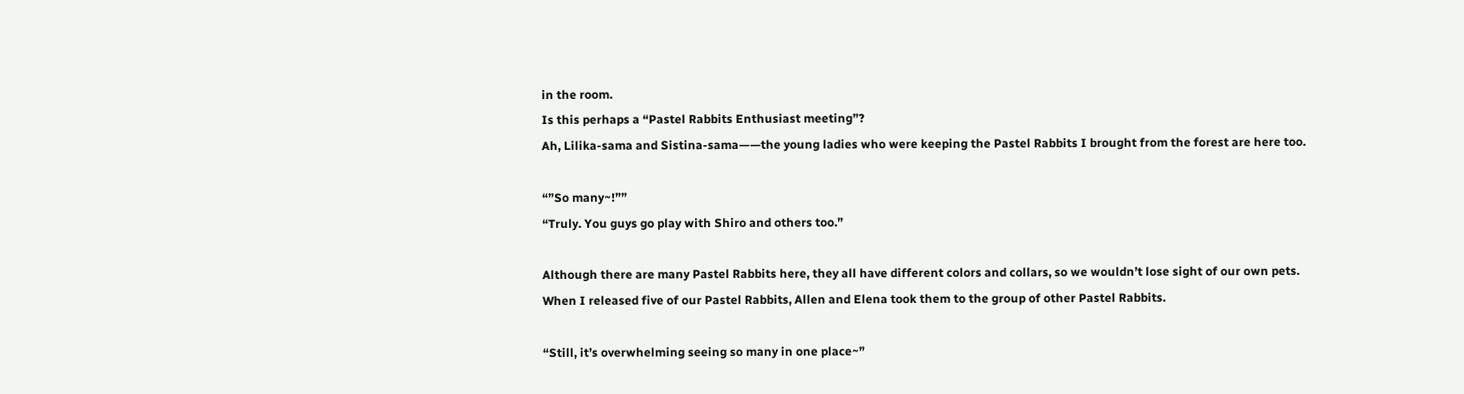in the room.
Is this perhaps a “Pastel Rabbits Enthusiast meeting”?
Ah, Lilika-sama and Sistina-sama——the young ladies who were keeping the Pastel Rabbits I brought from the forest are here too.

“”So many~!””
“Truly. You guys go play with Shiro and others too.”

Although there are many Pastel Rabbits here, they all have different colors and collars, so we wouldn’t lose sight of our own pets.
When I released five of our Pastel Rabbits, Allen and Elena took them to the group of other Pastel Rabbits.

“Still, it’s overwhelming seeing so many in one place~”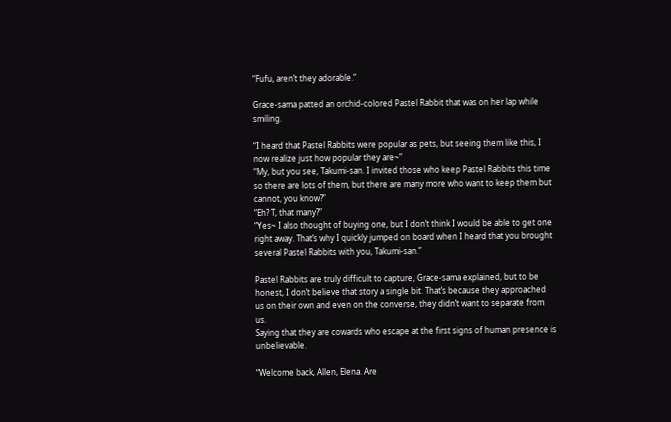“Fufu, aren’t they adorable.”

Grace-sama patted an orchid-colored Pastel Rabbit that was on her lap while smiling.

“I heard that Pastel Rabbits were popular as pets, but seeing them like this, I now realize just how popular they are~”
“My, but you see, Takumi-san. I invited those who keep Pastel Rabbits this time so there are lots of them, but there are many more who want to keep them but cannot, you know?”
“Eh? T, that many?”
“Yes~ I also thought of buying one, but I don’t think I would be able to get one right away. That’s why I quickly jumped on board when I heard that you brought several Pastel Rabbits with you, Takumi-san.”

Pastel Rabbits are truly difficult to capture, Grace-sama explained, but to be honest, I don’t believe that story a single bit. That’s because they approached us on their own and even on the converse, they didn’t want to separate from us.
Saying that they are cowards who escape at the first signs of human presence is unbelievable.

“Welcome back, Allen, Elena. Are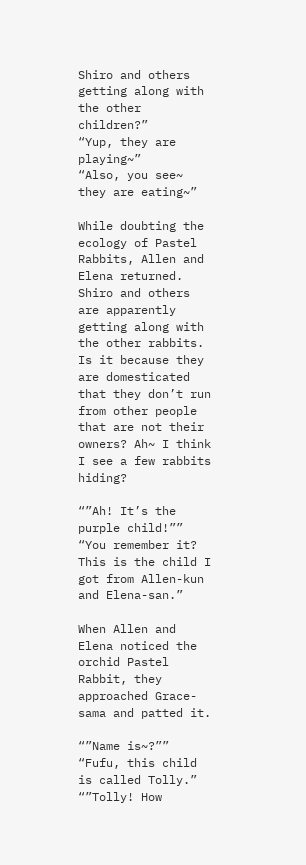Shiro and others getting along with the other children?”
“Yup, they are playing~”
“Also, you see~ they are eating~”

While doubting the ecology of Pastel Rabbits, Allen and Elena returned.
Shiro and others are apparently getting along with the other rabbits.
Is it because they are domesticated that they don’t run from other people that are not their owners? Ah~ I think I see a few rabbits hiding?

“”Ah! It’s the purple child!””
“You remember it? This is the child I got from Allen-kun and Elena-san.”

When Allen and Elena noticed the orchid Pastel Rabbit, they approached Grace-sama and patted it.

“”Name is~?””
“Fufu, this child is called Tolly.”
“”Tolly! How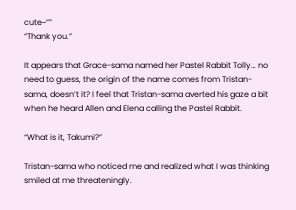cute~””
“Thank you.”

It appears that Grace-sama named her Pastel Rabbit Tolly… no need to guess, the origin of the name comes from Tristan-sama, doesn’t it? I feel that Tristan-sama averted his gaze a bit when he heard Allen and Elena calling the Pastel Rabbit.

“What is it, Takumi?”

Tristan-sama who noticed me and realized what I was thinking smiled at me threateningly.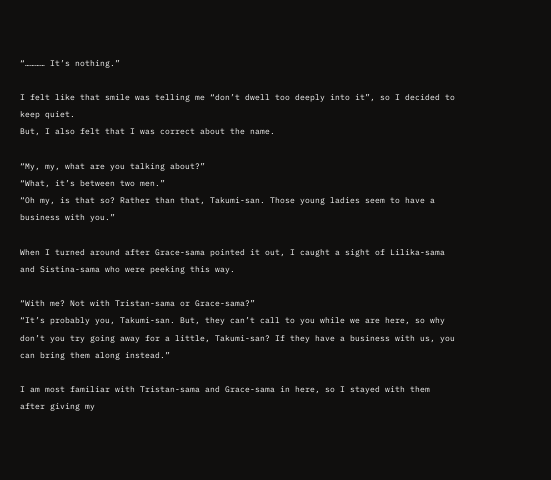“………… It’s nothing.”

I felt like that smile was telling me “don’t dwell too deeply into it”, so I decided to keep quiet.
But, I also felt that I was correct about the name.

“My, my, what are you talking about?”
“What, it’s between two men.”
“Oh my, is that so? Rather than that, Takumi-san. Those young ladies seem to have a business with you.”

When I turned around after Grace-sama pointed it out, I caught a sight of Lilika-sama and Sistina-sama who were peeking this way.

“With me? Not with Tristan-sama or Grace-sama?”
“It’s probably you, Takumi-san. But, they can’t call to you while we are here, so why don’t you try going away for a little, Takumi-san? If they have a business with us, you can bring them along instead.”

I am most familiar with Tristan-sama and Grace-sama in here, so I stayed with them after giving my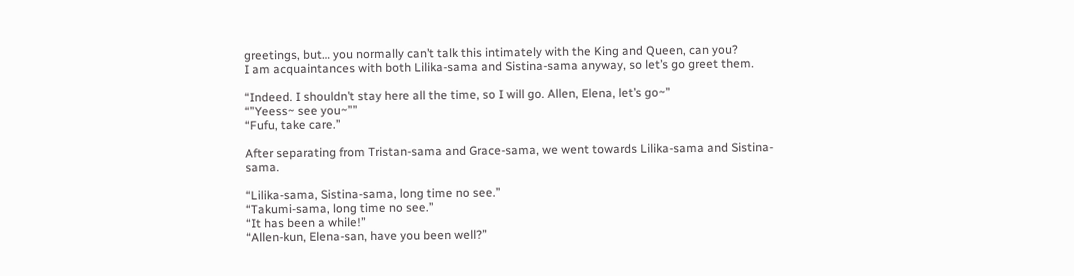greetings, but… you normally can’t talk this intimately with the King and Queen, can you?
I am acquaintances with both Lilika-sama and Sistina-sama anyway, so let’s go greet them.

“Indeed. I shouldn’t stay here all the time, so I will go. Allen, Elena, let’s go~”
“”Yeess~ see you~””
“Fufu, take care.”

After separating from Tristan-sama and Grace-sama, we went towards Lilika-sama and Sistina-sama.

“Lilika-sama, Sistina-sama, long time no see.”
“Takumi-sama, long time no see.”
“It has been a while!”
“Allen-kun, Elena-san, have you been well?”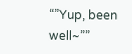“”Yup, been well~””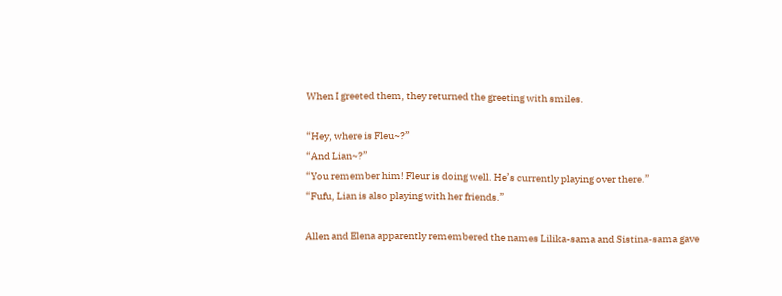When I greeted them, they returned the greeting with smiles.

“Hey, where is Fleu~?”
“And Lian~?”
“You remember him! Fleur is doing well. He’s currently playing over there.”
“Fufu, Lian is also playing with her friends.”

Allen and Elena apparently remembered the names Lilika-sama and Sistina-sama gave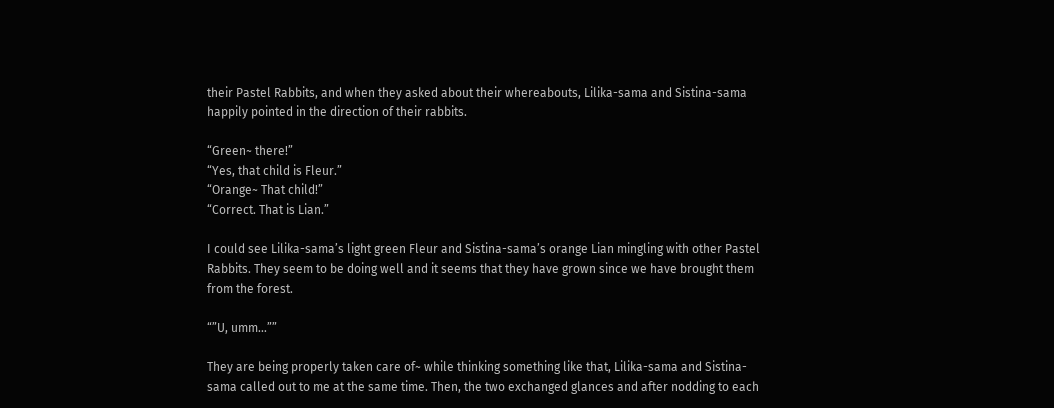their Pastel Rabbits, and when they asked about their whereabouts, Lilika-sama and Sistina-sama happily pointed in the direction of their rabbits.

“Green~ there!”
“Yes, that child is Fleur.”
“Orange~ That child!”
“Correct. That is Lian.”

I could see Lilika-sama’s light green Fleur and Sistina-sama’s orange Lian mingling with other Pastel Rabbits. They seem to be doing well and it seems that they have grown since we have brought them from the forest.

“”U, umm…””

They are being properly taken care of~ while thinking something like that, Lilika-sama and Sistina-sama called out to me at the same time. Then, the two exchanged glances and after nodding to each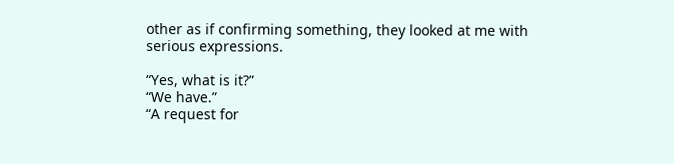other as if confirming something, they looked at me with serious expressions.

“Yes, what is it?”
“We have.”
“A request for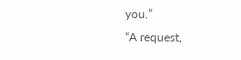you.”
“A request,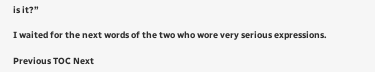is it?”

I waited for the next words of the two who wore very serious expressions.

Previous TOC Next